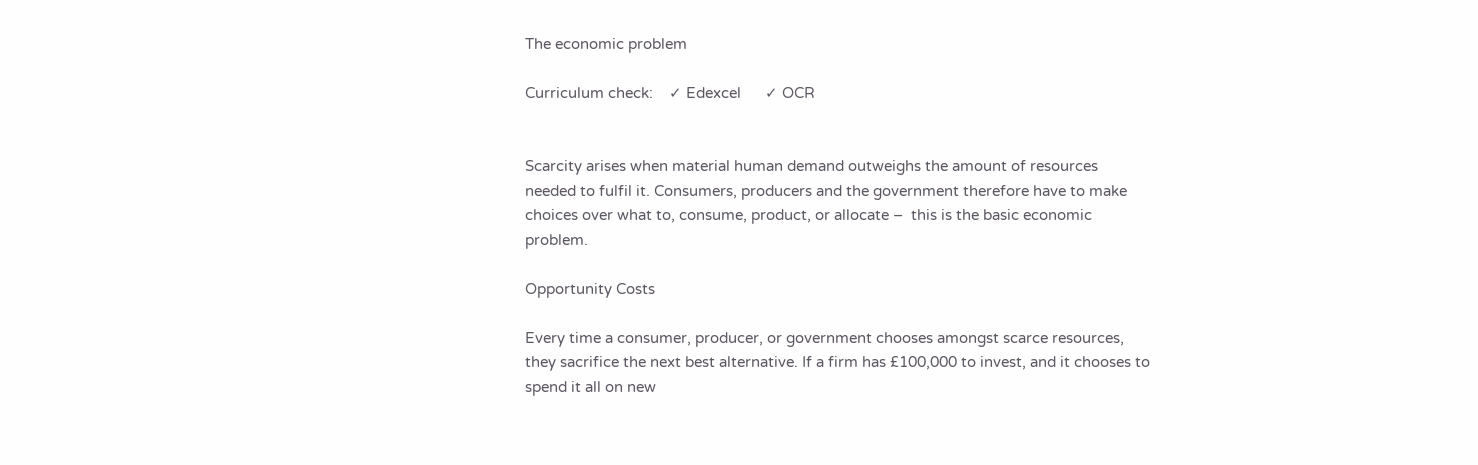The economic problem

Curriculum check:    ✓ Edexcel      ✓ OCR


Scarcity arises when material human demand outweighs the amount of resources needed to fulfil it. Consumers, producers and the government therefore have to make choices over what to, consume, product, or allocate –  this is the basic economic problem.

Opportunity Costs

Every time a consumer, producer, or government chooses amongst scarce resources, they sacrifice the next best alternative. If a firm has £100,000 to invest, and it chooses to spend it all on new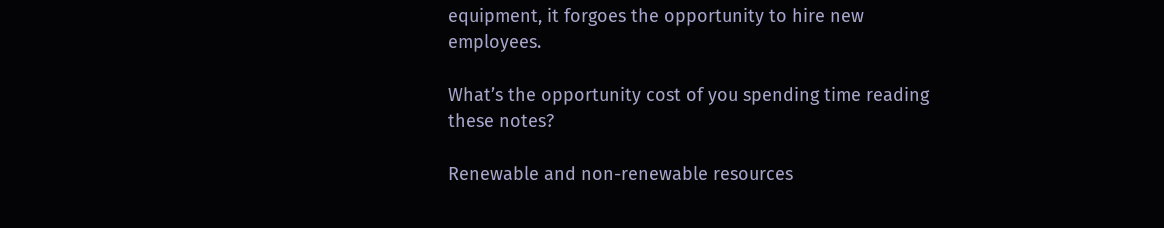equipment, it forgoes the opportunity to hire new employees.

What’s the opportunity cost of you spending time reading these notes?

Renewable and non-renewable resources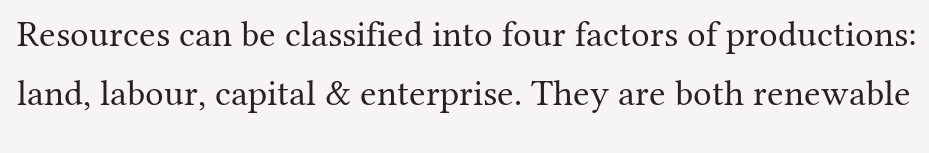Resources can be classified into four factors of productions: land, labour, capital & enterprise. They are both renewable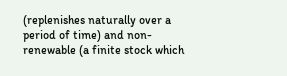(replenishes naturally over a period of time) and non-renewable (a finite stock which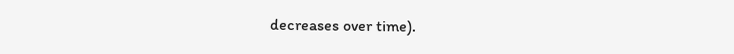decreases over time).